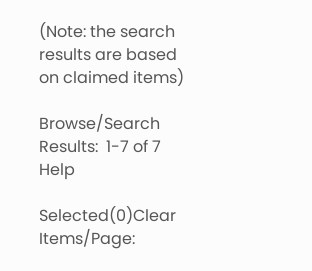(Note: the search results are based on claimed items)

Browse/Search Results:  1-7 of 7 Help

Selected(0)Clear Items/Page: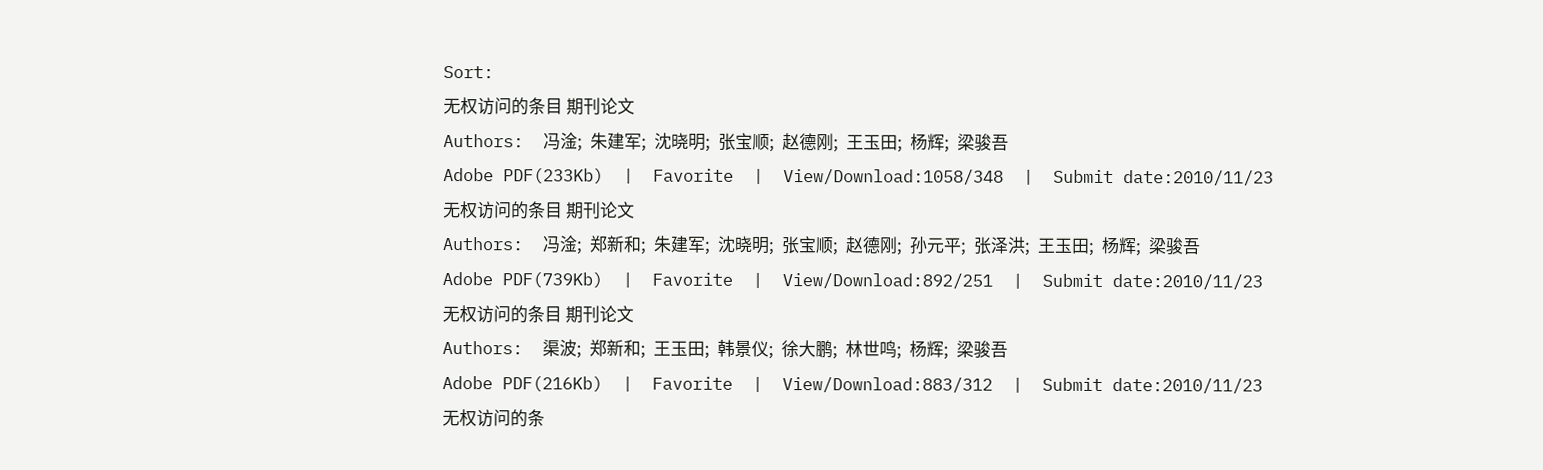Sort:
无权访问的条目 期刊论文
Authors:  冯淦;  朱建军;  沈晓明;  张宝顺;  赵德刚;  王玉田;  杨辉;  梁骏吾
Adobe PDF(233Kb)  |  Favorite  |  View/Download:1058/348  |  Submit date:2010/11/23
无权访问的条目 期刊论文
Authors:  冯淦;  郑新和;  朱建军;  沈晓明;  张宝顺;  赵德刚;  孙元平;  张泽洪;  王玉田;  杨辉;  梁骏吾
Adobe PDF(739Kb)  |  Favorite  |  View/Download:892/251  |  Submit date:2010/11/23
无权访问的条目 期刊论文
Authors:  渠波;  郑新和;  王玉田;  韩景仪;  徐大鹏;  林世鸣;  杨辉;  梁骏吾
Adobe PDF(216Kb)  |  Favorite  |  View/Download:883/312  |  Submit date:2010/11/23
无权访问的条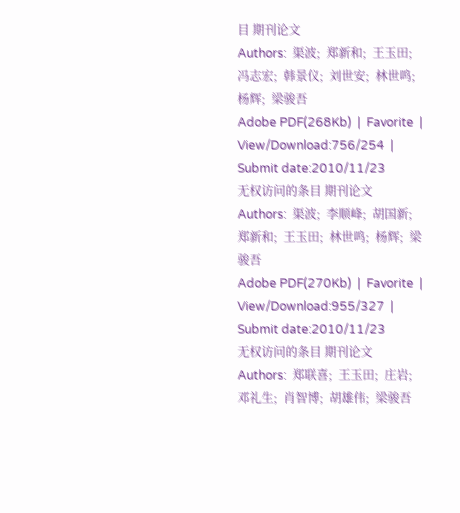目 期刊论文
Authors:  渠波;  郑新和;  王玉田;  冯志宏;  韩景仪;  刘世安;  林世鸣;  杨辉;  梁骏吾
Adobe PDF(268Kb)  |  Favorite  |  View/Download:756/254  |  Submit date:2010/11/23
无权访问的条目 期刊论文
Authors:  渠波;  李顺峰;  胡国新;  郑新和;  王玉田;  林世鸣;  杨辉;  梁骏吾
Adobe PDF(270Kb)  |  Favorite  |  View/Download:955/327  |  Submit date:2010/11/23
无权访问的条目 期刊论文
Authors:  郑联喜;  王玉田;  庄岩;  邓礼生;  肖智博;  胡雄伟;  梁骏吾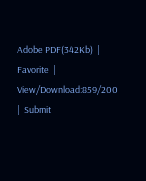Adobe PDF(342Kb)  |  Favorite  |  View/Download:859/200  |  Submit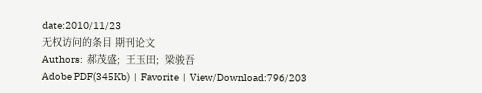date:2010/11/23
无权访问的条目 期刊论文
Authors:  郝茂盛;  王玉田;  梁骏吾
Adobe PDF(345Kb)  |  Favorite  |  View/Download:796/203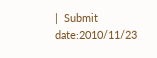|  Submit date:2010/11/23